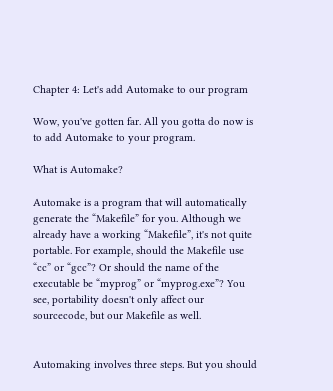Chapter 4: Let's add Automake to our program

Wow, you've gotten far. All you gotta do now is to add Automake to your program.

What is Automake?

Automake is a program that will automatically generate the “Makefile” for you. Although we already have a working “Makefile”, it's not quite portable. For example, should the Makefile use “cc” or “gcc”? Or should the name of the executable be “myprog” or “myprog.exe”? You see, portability doesn't only affect our sourcecode, but our Makefile as well.


Automaking involves three steps. But you should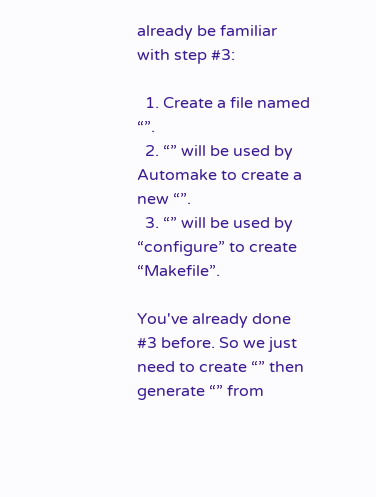already be familiar with step #3:

  1. Create a file named “”.
  2. “” will be used by Automake to create a new “”.
  3. “” will be used by “configure” to create “Makefile”.

You've already done #3 before. So we just need to create “” then generate “” from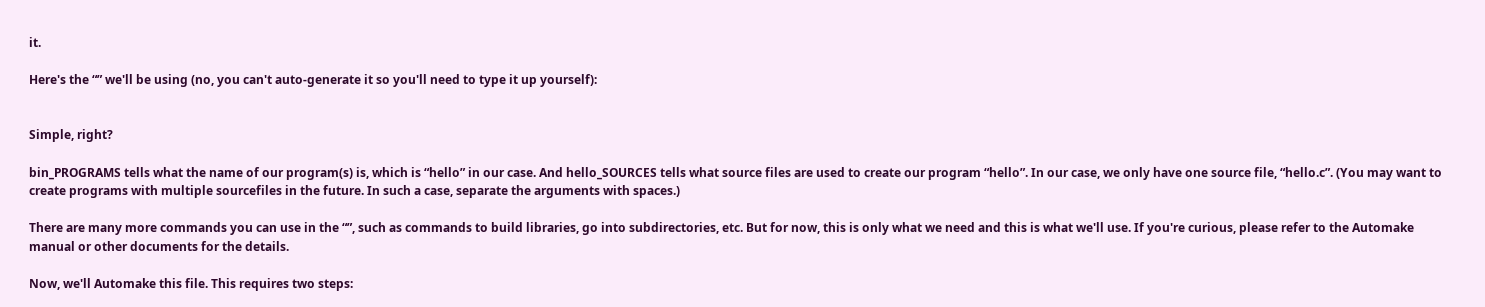it.

Here's the “” we'll be using (no, you can't auto-generate it so you'll need to type it up yourself):


Simple, right?

bin_PROGRAMS tells what the name of our program(s) is, which is “hello” in our case. And hello_SOURCES tells what source files are used to create our program “hello”. In our case, we only have one source file, “hello.c”. (You may want to create programs with multiple sourcefiles in the future. In such a case, separate the arguments with spaces.)

There are many more commands you can use in the “”, such as commands to build libraries, go into subdirectories, etc. But for now, this is only what we need and this is what we'll use. If you're curious, please refer to the Automake manual or other documents for the details.

Now, we'll Automake this file. This requires two steps: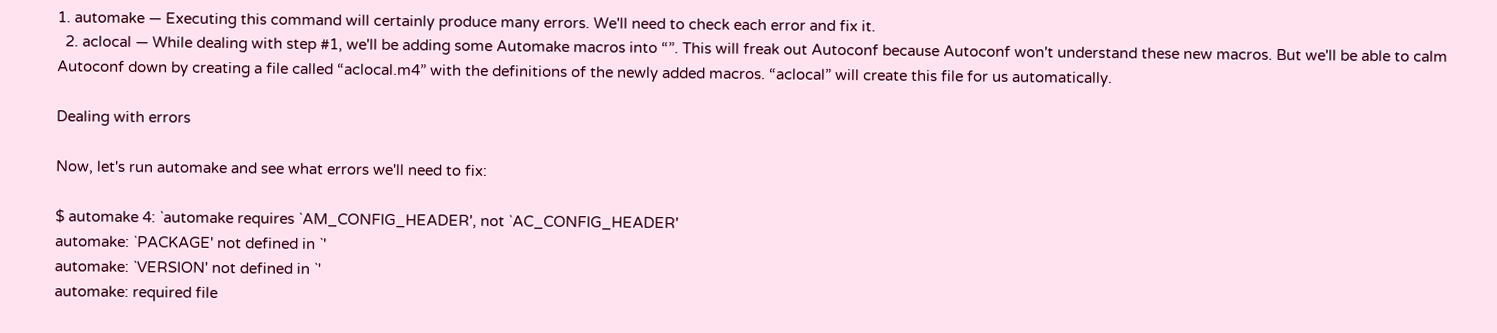1. automake — Executing this command will certainly produce many errors. We'll need to check each error and fix it.
  2. aclocal — While dealing with step #1, we'll be adding some Automake macros into “”. This will freak out Autoconf because Autoconf won't understand these new macros. But we'll be able to calm Autoconf down by creating a file called “aclocal.m4” with the definitions of the newly added macros. “aclocal” will create this file for us automatically.

Dealing with errors

Now, let's run automake and see what errors we'll need to fix:

$ automake 4: `automake requires `AM_CONFIG_HEADER', not `AC_CONFIG_HEADER'
automake: `PACKAGE' not defined in `'
automake: `VERSION' not defined in `'
automake: required file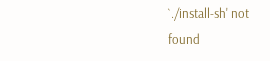`./install-sh' not found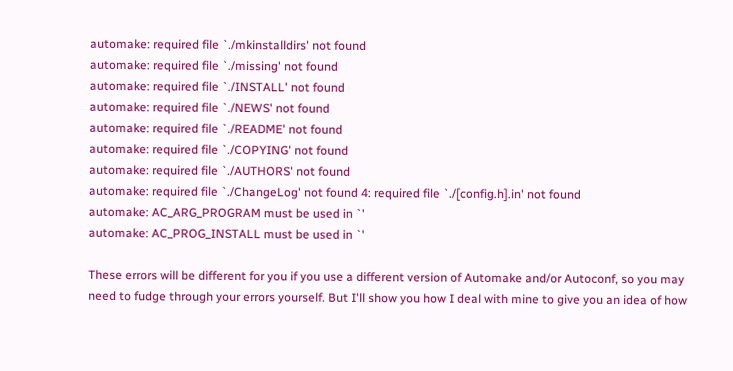automake: required file `./mkinstalldirs' not found
automake: required file `./missing' not found
automake: required file `./INSTALL' not found
automake: required file `./NEWS' not found
automake: required file `./README' not found
automake: required file `./COPYING' not found
automake: required file `./AUTHORS' not found
automake: required file `./ChangeLog' not found 4: required file `./[config.h].in' not found
automake: AC_ARG_PROGRAM must be used in `'
automake: AC_PROG_INSTALL must be used in `'

These errors will be different for you if you use a different version of Automake and/or Autoconf, so you may need to fudge through your errors yourself. But I'll show you how I deal with mine to give you an idea of how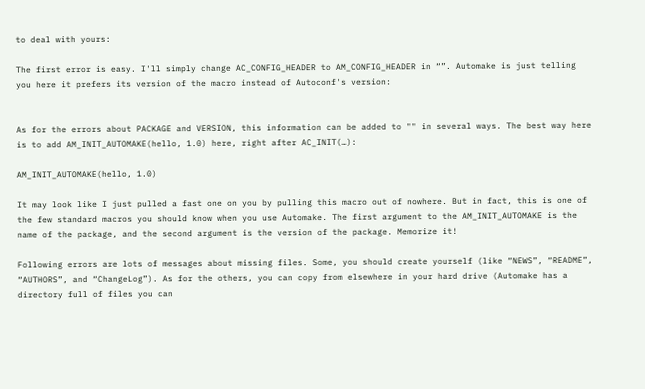to deal with yours:

The first error is easy. I'll simply change AC_CONFIG_HEADER to AM_CONFIG_HEADER in “”. Automake is just telling you here it prefers its version of the macro instead of Autoconf's version:


As for the errors about PACKAGE and VERSION, this information can be added to "" in several ways. The best way here is to add AM_INIT_AUTOMAKE(hello, 1.0) here, right after AC_INIT(…):

AM_INIT_AUTOMAKE(hello, 1.0)

It may look like I just pulled a fast one on you by pulling this macro out of nowhere. But in fact, this is one of the few standard macros you should know when you use Automake. The first argument to the AM_INIT_AUTOMAKE is the name of the package, and the second argument is the version of the package. Memorize it!

Following errors are lots of messages about missing files. Some, you should create yourself (like “NEWS”, “README”, “AUTHORS”, and “ChangeLog”). As for the others, you can copy from elsewhere in your hard drive (Automake has a directory full of files you can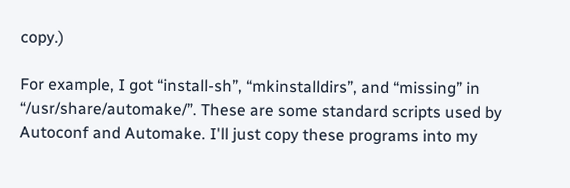copy.)

For example, I got “install-sh”, “mkinstalldirs”, and “missing” in “/usr/share/automake/”. These are some standard scripts used by Autoconf and Automake. I'll just copy these programs into my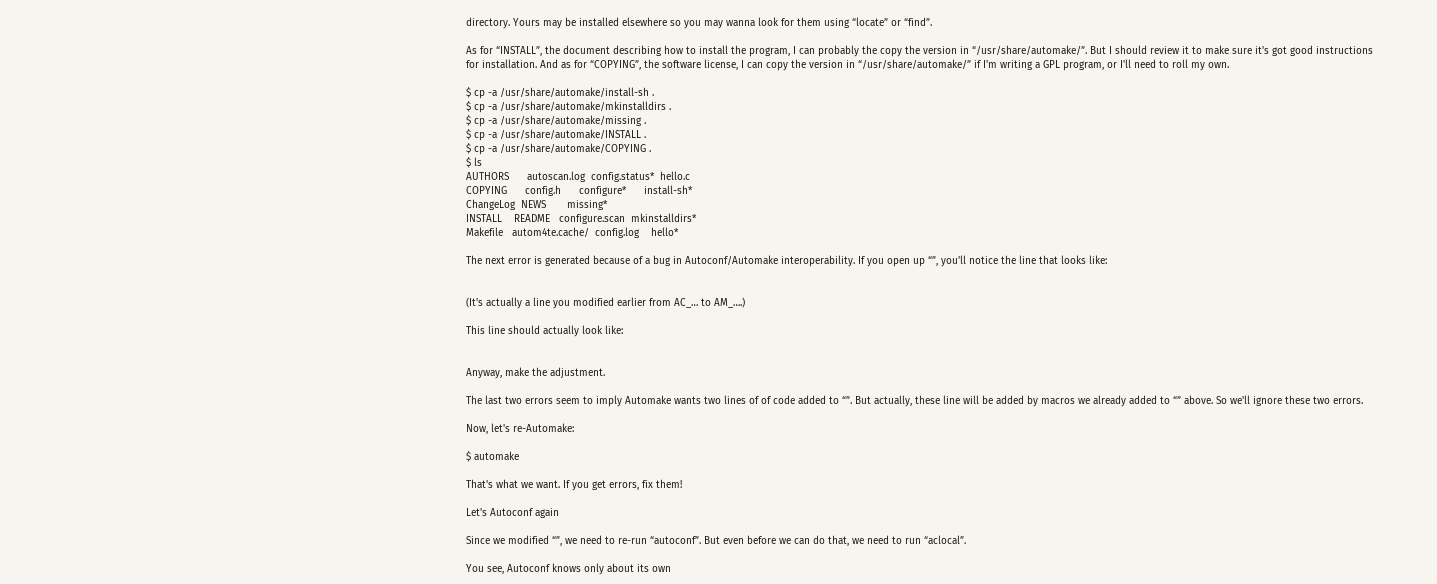directory. Yours may be installed elsewhere so you may wanna look for them using “locate” or “find”.

As for “INSTALL”, the document describing how to install the program, I can probably the copy the version in “/usr/share/automake/”. But I should review it to make sure it's got good instructions for installation. And as for “COPYING”, the software license, I can copy the version in “/usr/share/automake/” if I'm writing a GPL program, or I'll need to roll my own.

$ cp -a /usr/share/automake/install-sh .
$ cp -a /usr/share/automake/mkinstalldirs .
$ cp -a /usr/share/automake/missing .
$ cp -a /usr/share/automake/INSTALL .
$ cp -a /usr/share/automake/COPYING .
$ ls
AUTHORS      autoscan.log  config.status*  hello.c
COPYING      config.h      configure*      install-sh*
ChangeLog  NEWS       missing*
INSTALL    README   configure.scan  mkinstalldirs*
Makefile   autom4te.cache/  config.log    hello*

The next error is generated because of a bug in Autoconf/Automake interoperability. If you open up “”, you'll notice the line that looks like:


(It's actually a line you modified earlier from AC_… to AM_….)

This line should actually look like:


Anyway, make the adjustment.

The last two errors seem to imply Automake wants two lines of of code added to “”. But actually, these line will be added by macros we already added to “” above. So we'll ignore these two errors.

Now, let's re-Automake:

$ automake

That's what we want. If you get errors, fix them!

Let's Autoconf again

Since we modified “”, we need to re-run “autoconf”. But even before we can do that, we need to run “aclocal”.

You see, Autoconf knows only about its own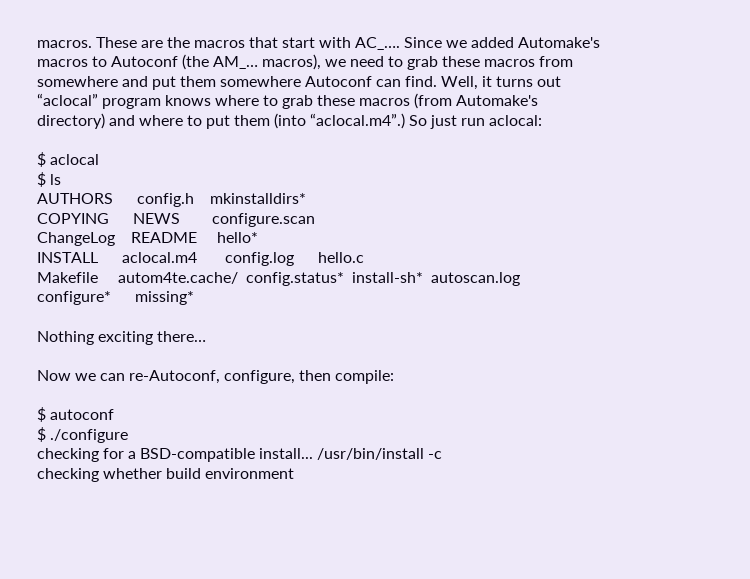macros. These are the macros that start with AC_…. Since we added Automake's macros to Autoconf (the AM_… macros), we need to grab these macros from somewhere and put them somewhere Autoconf can find. Well, it turns out “aclocal” program knows where to grab these macros (from Automake's directory) and where to put them (into “aclocal.m4”.) So just run aclocal:

$ aclocal
$ ls
AUTHORS      config.h    mkinstalldirs*
COPYING      NEWS        configure.scan
ChangeLog    README     hello*
INSTALL      aclocal.m4       config.log      hello.c
Makefile     autom4te.cache/  config.status*  install-sh*  autoscan.log     configure*      missing*

Nothing exciting there…

Now we can re-Autoconf, configure, then compile:

$ autoconf
$ ./configure
checking for a BSD-compatible install... /usr/bin/install -c
checking whether build environment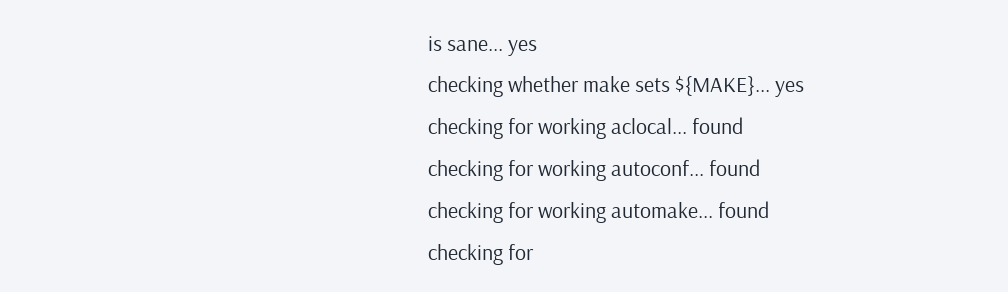is sane... yes
checking whether make sets ${MAKE}... yes
checking for working aclocal... found
checking for working autoconf... found
checking for working automake... found
checking for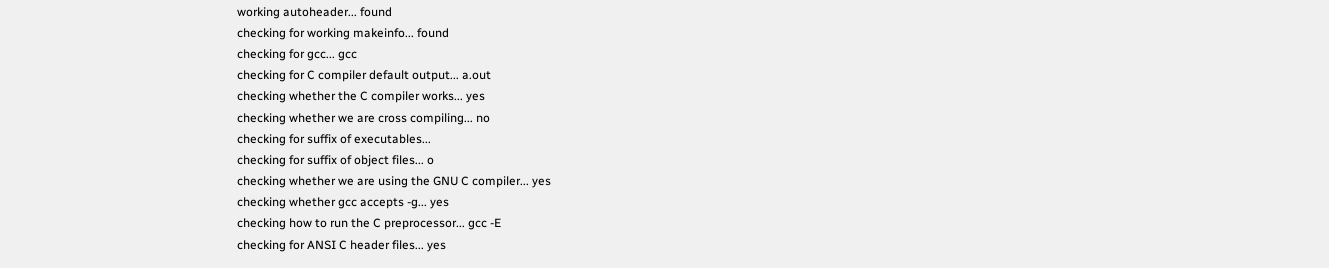working autoheader... found
checking for working makeinfo... found
checking for gcc... gcc
checking for C compiler default output... a.out
checking whether the C compiler works... yes
checking whether we are cross compiling... no
checking for suffix of executables...
checking for suffix of object files... o
checking whether we are using the GNU C compiler... yes
checking whether gcc accepts -g... yes
checking how to run the C preprocessor... gcc -E
checking for ANSI C header files... yes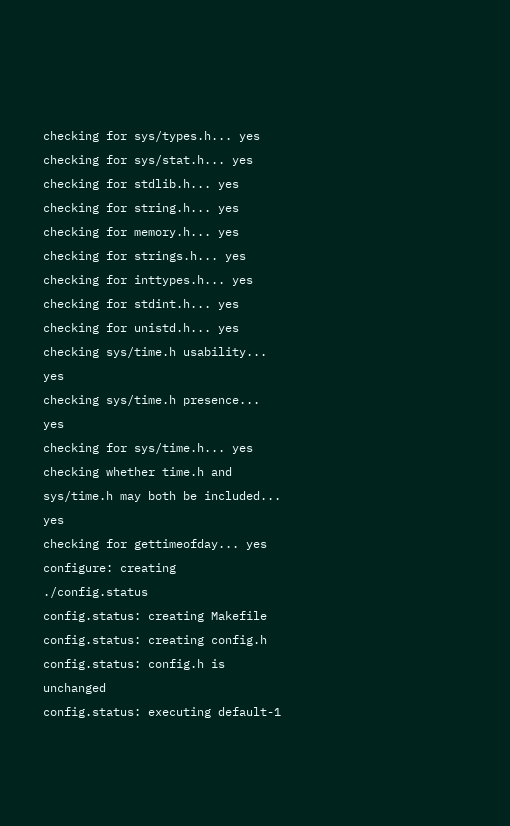checking for sys/types.h... yes
checking for sys/stat.h... yes
checking for stdlib.h... yes
checking for string.h... yes
checking for memory.h... yes
checking for strings.h... yes
checking for inttypes.h... yes
checking for stdint.h... yes
checking for unistd.h... yes
checking sys/time.h usability... yes
checking sys/time.h presence... yes
checking for sys/time.h... yes
checking whether time.h and sys/time.h may both be included... yes
checking for gettimeofday... yes
configure: creating ./config.status
config.status: creating Makefile
config.status: creating config.h
config.status: config.h is unchanged
config.status: executing default-1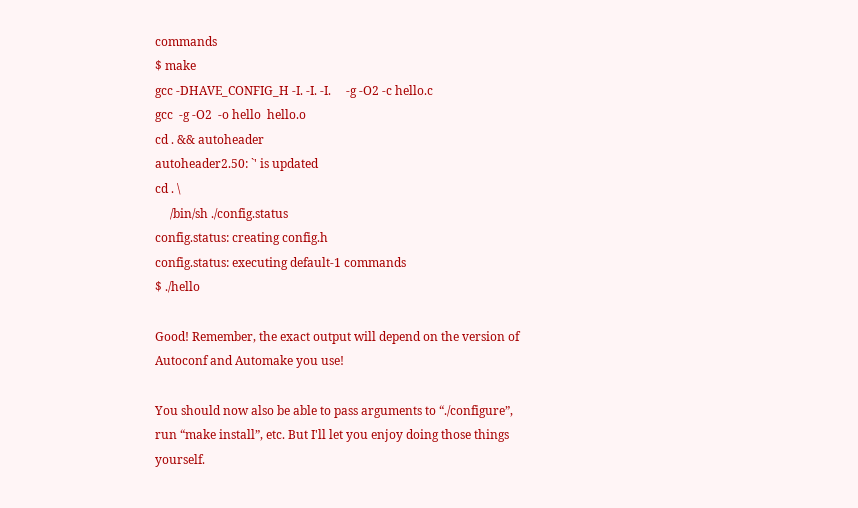commands
$ make
gcc -DHAVE_CONFIG_H -I. -I. -I.     -g -O2 -c hello.c
gcc  -g -O2  -o hello  hello.o
cd . && autoheader
autoheader2.50: `' is updated
cd . \
     /bin/sh ./config.status
config.status: creating config.h
config.status: executing default-1 commands
$ ./hello

Good! Remember, the exact output will depend on the version of Autoconf and Automake you use!

You should now also be able to pass arguments to “./configure”, run “make install”, etc. But I'll let you enjoy doing those things yourself.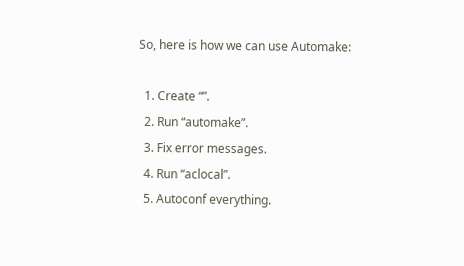So, here is how we can use Automake:

  1. Create “”.
  2. Run “automake”.
  3. Fix error messages.
  4. Run “aclocal”.
  5. Autoconf everything.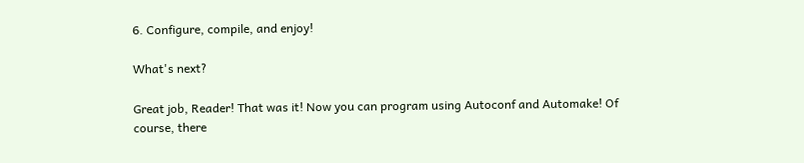6. Configure, compile, and enjoy!

What's next?

Great job, Reader! That was it! Now you can program using Autoconf and Automake! Of course, there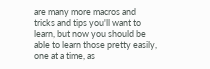are many more macros and tricks and tips you'll want to learn, but now you should be able to learn those pretty easily, one at a time, as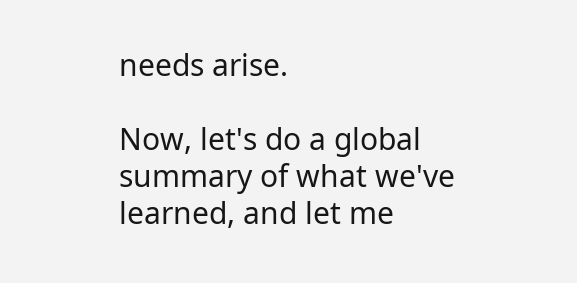needs arise.

Now, let's do a global summary of what we've learned, and let me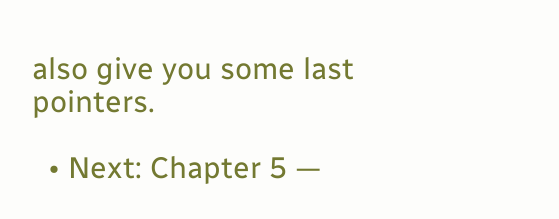also give you some last pointers.

  • Next: Chapter 5 —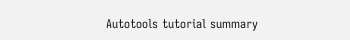Autotools tutorial summary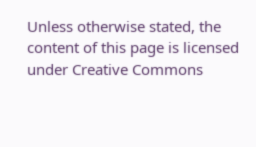Unless otherwise stated, the content of this page is licensed under Creative Commons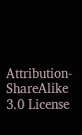Attribution-ShareAlike 3.0 License